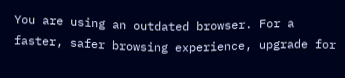You are using an outdated browser. For a faster, safer browsing experience, upgrade for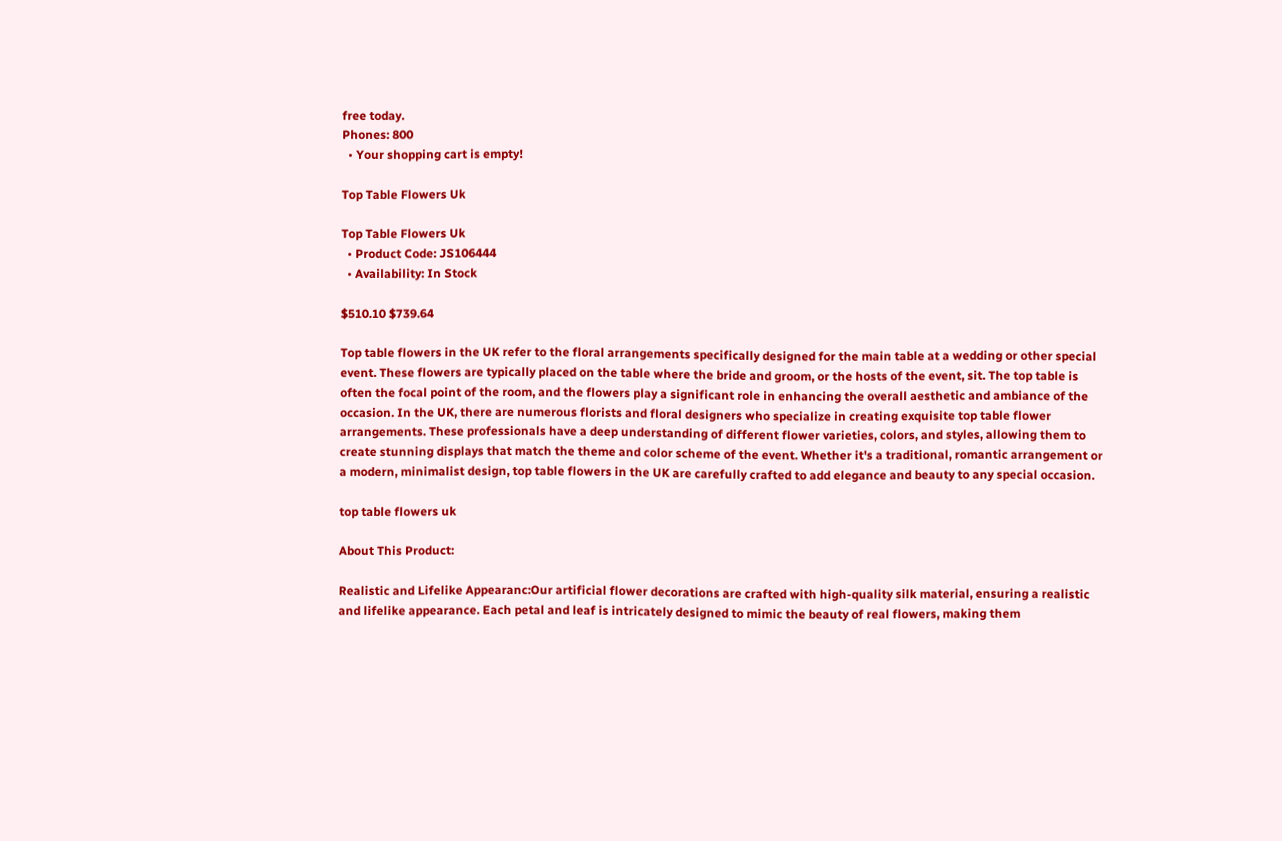free today.
Phones: 800
  • Your shopping cart is empty!

Top Table Flowers Uk

Top Table Flowers Uk
  • Product Code: JS106444
  • Availability: In Stock

$510.10 $739.64

Top table flowers in the UK refer to the floral arrangements specifically designed for the main table at a wedding or other special event. These flowers are typically placed on the table where the bride and groom, or the hosts of the event, sit. The top table is often the focal point of the room, and the flowers play a significant role in enhancing the overall aesthetic and ambiance of the occasion. In the UK, there are numerous florists and floral designers who specialize in creating exquisite top table flower arrangements. These professionals have a deep understanding of different flower varieties, colors, and styles, allowing them to create stunning displays that match the theme and color scheme of the event. Whether it's a traditional, romantic arrangement or a modern, minimalist design, top table flowers in the UK are carefully crafted to add elegance and beauty to any special occasion.

top table flowers uk

About This Product:

Realistic and Lifelike Appearanc:Our artificial flower decorations are crafted with high-quality silk material, ensuring a realistic and lifelike appearance. Each petal and leaf is intricately designed to mimic the beauty of real flowers, making them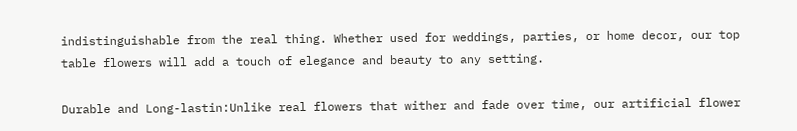indistinguishable from the real thing. Whether used for weddings, parties, or home decor, our top table flowers will add a touch of elegance and beauty to any setting.

Durable and Long-lastin:Unlike real flowers that wither and fade over time, our artificial flower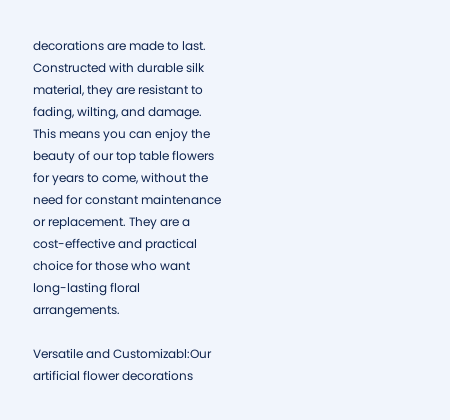decorations are made to last. Constructed with durable silk material, they are resistant to fading, wilting, and damage. This means you can enjoy the beauty of our top table flowers for years to come, without the need for constant maintenance or replacement. They are a cost-effective and practical choice for those who want long-lasting floral arrangements.

Versatile and Customizabl:Our artificial flower decorations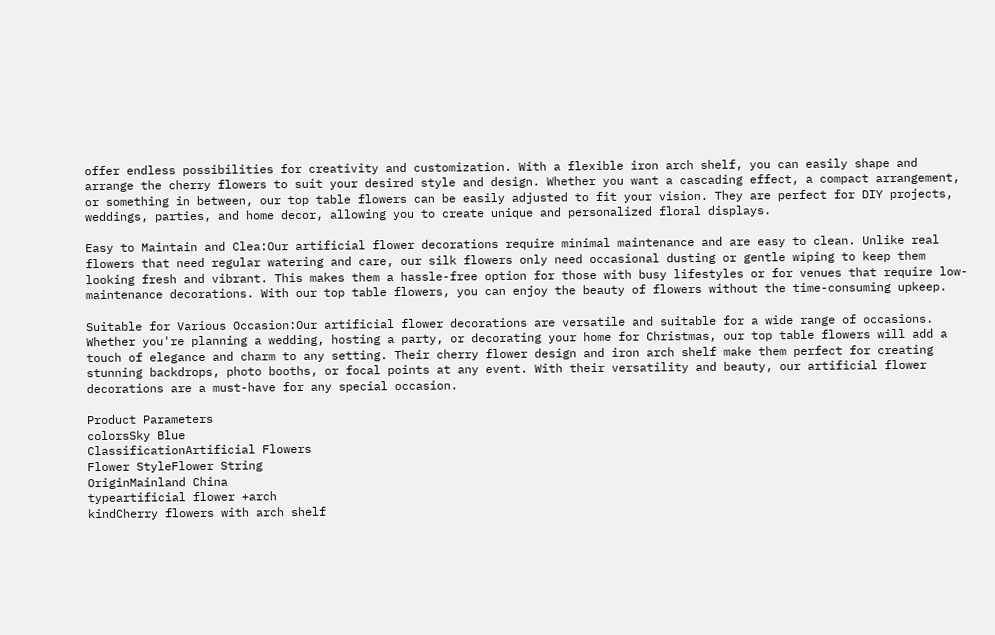offer endless possibilities for creativity and customization. With a flexible iron arch shelf, you can easily shape and arrange the cherry flowers to suit your desired style and design. Whether you want a cascading effect, a compact arrangement, or something in between, our top table flowers can be easily adjusted to fit your vision. They are perfect for DIY projects, weddings, parties, and home decor, allowing you to create unique and personalized floral displays.

Easy to Maintain and Clea:Our artificial flower decorations require minimal maintenance and are easy to clean. Unlike real flowers that need regular watering and care, our silk flowers only need occasional dusting or gentle wiping to keep them looking fresh and vibrant. This makes them a hassle-free option for those with busy lifestyles or for venues that require low-maintenance decorations. With our top table flowers, you can enjoy the beauty of flowers without the time-consuming upkeep.

Suitable for Various Occasion:Our artificial flower decorations are versatile and suitable for a wide range of occasions. Whether you're planning a wedding, hosting a party, or decorating your home for Christmas, our top table flowers will add a touch of elegance and charm to any setting. Their cherry flower design and iron arch shelf make them perfect for creating stunning backdrops, photo booths, or focal points at any event. With their versatility and beauty, our artificial flower decorations are a must-have for any special occasion.

Product Parameters
colorsSky Blue
ClassificationArtificial Flowers
Flower StyleFlower String
OriginMainland China
typeartificial flower +arch
kindCherry flowers with arch shelf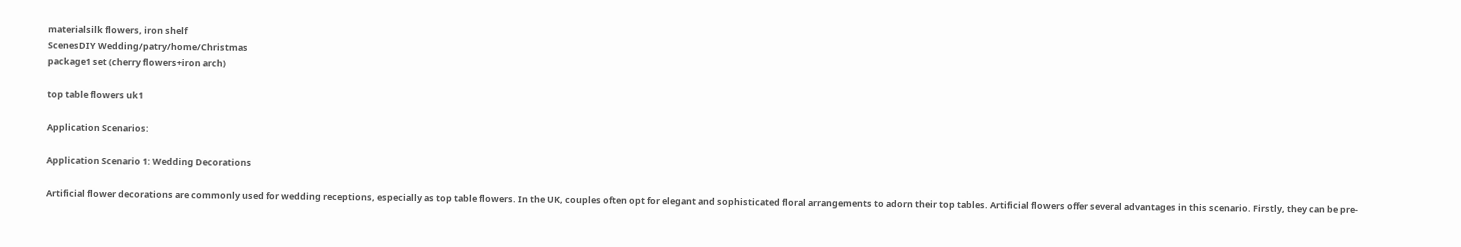materialsilk flowers, iron shelf
ScenesDIY Wedding/patry/home/Christmas
package1 set (cherry flowers+iron arch)

top table flowers uk1

Application Scenarios:

Application Scenario 1: Wedding Decorations

Artificial flower decorations are commonly used for wedding receptions, especially as top table flowers. In the UK, couples often opt for elegant and sophisticated floral arrangements to adorn their top tables. Artificial flowers offer several advantages in this scenario. Firstly, they can be pre-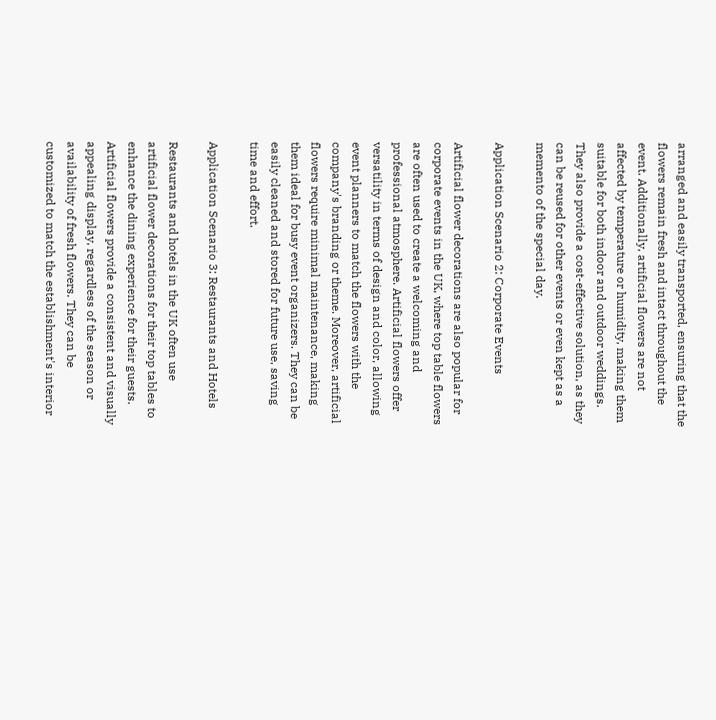arranged and easily transported, ensuring that the flowers remain fresh and intact throughout the event. Additionally, artificial flowers are not affected by temperature or humidity, making them suitable for both indoor and outdoor weddings. They also provide a cost-effective solution, as they can be reused for other events or even kept as a memento of the special day.

Application Scenario 2: Corporate Events

Artificial flower decorations are also popular for corporate events in the UK, where top table flowers are often used to create a welcoming and professional atmosphere. Artificial flowers offer versatility in terms of design and color, allowing event planners to match the flowers with the company's branding or theme. Moreover, artificial flowers require minimal maintenance, making them ideal for busy event organizers. They can be easily cleaned and stored for future use, saving time and effort.

Application Scenario 3: Restaurants and Hotels

Restaurants and hotels in the UK often use artificial flower decorations for their top tables to enhance the dining experience for their guests. Artificial flowers provide a consistent and visually appealing display, regardless of the season or availability of fresh flowers. They can be customized to match the establishment's interior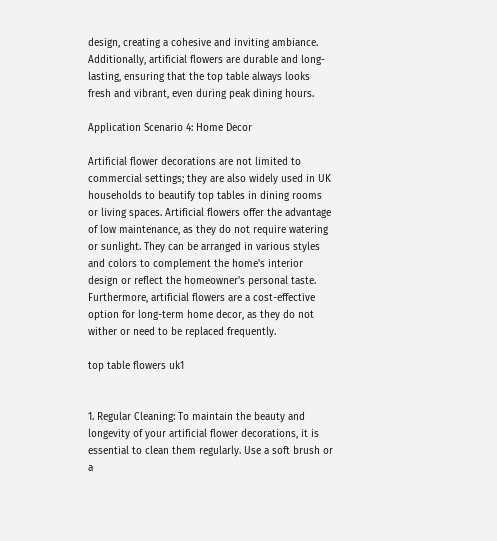design, creating a cohesive and inviting ambiance. Additionally, artificial flowers are durable and long-lasting, ensuring that the top table always looks fresh and vibrant, even during peak dining hours.

Application Scenario 4: Home Decor

Artificial flower decorations are not limited to commercial settings; they are also widely used in UK households to beautify top tables in dining rooms or living spaces. Artificial flowers offer the advantage of low maintenance, as they do not require watering or sunlight. They can be arranged in various styles and colors to complement the home's interior design or reflect the homeowner's personal taste. Furthermore, artificial flowers are a cost-effective option for long-term home decor, as they do not wither or need to be replaced frequently.

top table flowers uk1


1. Regular Cleaning: To maintain the beauty and longevity of your artificial flower decorations, it is essential to clean them regularly. Use a soft brush or a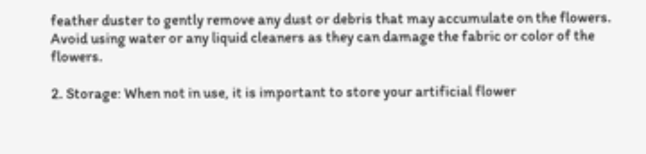feather duster to gently remove any dust or debris that may accumulate on the flowers. Avoid using water or any liquid cleaners as they can damage the fabric or color of the flowers.

2. Storage: When not in use, it is important to store your artificial flower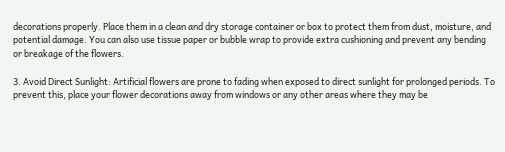decorations properly. Place them in a clean and dry storage container or box to protect them from dust, moisture, and potential damage. You can also use tissue paper or bubble wrap to provide extra cushioning and prevent any bending or breakage of the flowers.

3. Avoid Direct Sunlight: Artificial flowers are prone to fading when exposed to direct sunlight for prolonged periods. To prevent this, place your flower decorations away from windows or any other areas where they may be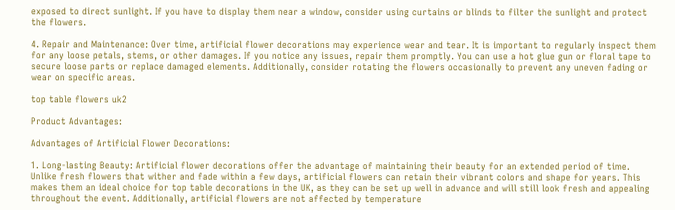exposed to direct sunlight. If you have to display them near a window, consider using curtains or blinds to filter the sunlight and protect the flowers.

4. Repair and Maintenance: Over time, artificial flower decorations may experience wear and tear. It is important to regularly inspect them for any loose petals, stems, or other damages. If you notice any issues, repair them promptly. You can use a hot glue gun or floral tape to secure loose parts or replace damaged elements. Additionally, consider rotating the flowers occasionally to prevent any uneven fading or wear on specific areas.

top table flowers uk2

Product Advantages:

Advantages of Artificial Flower Decorations:

1. Long-lasting Beauty: Artificial flower decorations offer the advantage of maintaining their beauty for an extended period of time. Unlike fresh flowers that wither and fade within a few days, artificial flowers can retain their vibrant colors and shape for years. This makes them an ideal choice for top table decorations in the UK, as they can be set up well in advance and will still look fresh and appealing throughout the event. Additionally, artificial flowers are not affected by temperature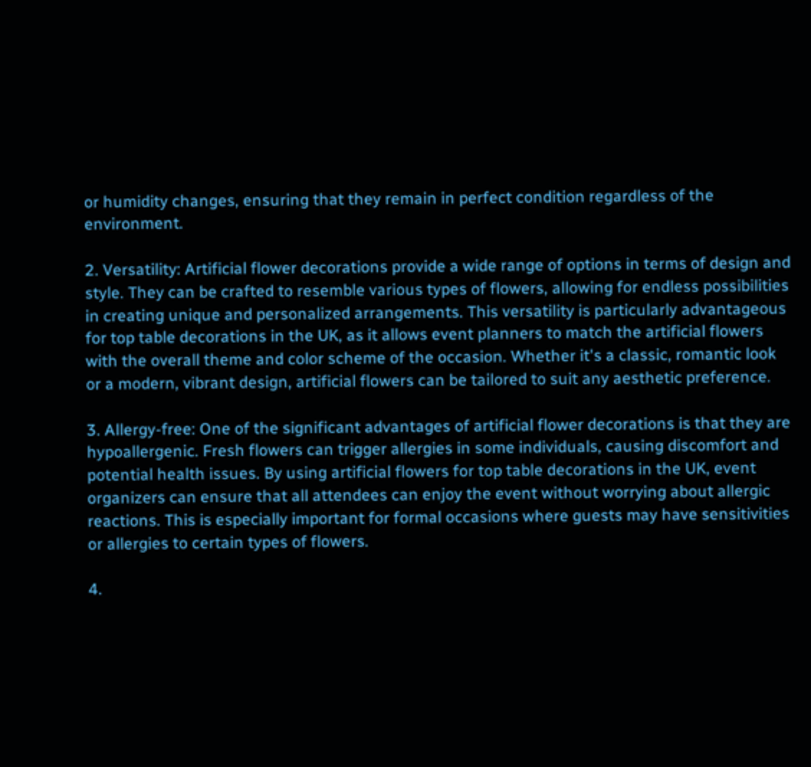or humidity changes, ensuring that they remain in perfect condition regardless of the environment.

2. Versatility: Artificial flower decorations provide a wide range of options in terms of design and style. They can be crafted to resemble various types of flowers, allowing for endless possibilities in creating unique and personalized arrangements. This versatility is particularly advantageous for top table decorations in the UK, as it allows event planners to match the artificial flowers with the overall theme and color scheme of the occasion. Whether it's a classic, romantic look or a modern, vibrant design, artificial flowers can be tailored to suit any aesthetic preference.

3. Allergy-free: One of the significant advantages of artificial flower decorations is that they are hypoallergenic. Fresh flowers can trigger allergies in some individuals, causing discomfort and potential health issues. By using artificial flowers for top table decorations in the UK, event organizers can ensure that all attendees can enjoy the event without worrying about allergic reactions. This is especially important for formal occasions where guests may have sensitivities or allergies to certain types of flowers.

4.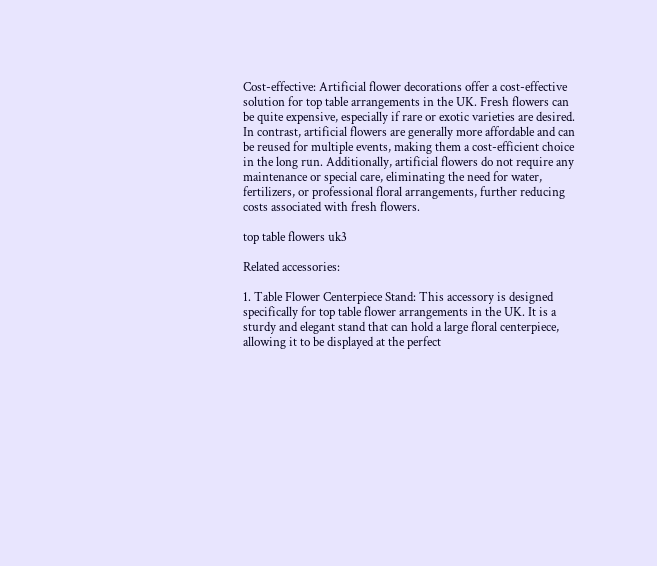Cost-effective: Artificial flower decorations offer a cost-effective solution for top table arrangements in the UK. Fresh flowers can be quite expensive, especially if rare or exotic varieties are desired. In contrast, artificial flowers are generally more affordable and can be reused for multiple events, making them a cost-efficient choice in the long run. Additionally, artificial flowers do not require any maintenance or special care, eliminating the need for water, fertilizers, or professional floral arrangements, further reducing costs associated with fresh flowers.

top table flowers uk3

Related accessories:

1. Table Flower Centerpiece Stand: This accessory is designed specifically for top table flower arrangements in the UK. It is a sturdy and elegant stand that can hold a large floral centerpiece, allowing it to be displayed at the perfect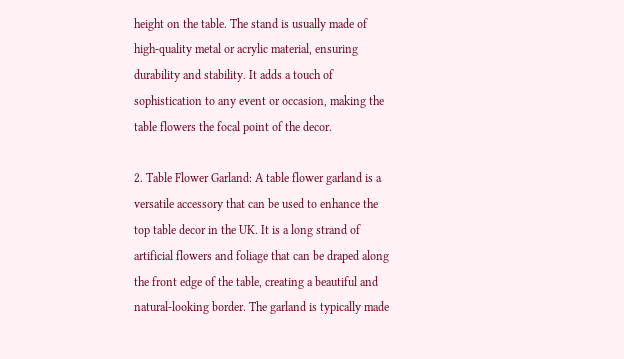height on the table. The stand is usually made of high-quality metal or acrylic material, ensuring durability and stability. It adds a touch of sophistication to any event or occasion, making the table flowers the focal point of the decor.

2. Table Flower Garland: A table flower garland is a versatile accessory that can be used to enhance the top table decor in the UK. It is a long strand of artificial flowers and foliage that can be draped along the front edge of the table, creating a beautiful and natural-looking border. The garland is typically made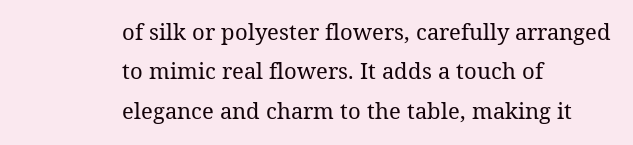of silk or polyester flowers, carefully arranged to mimic real flowers. It adds a touch of elegance and charm to the table, making it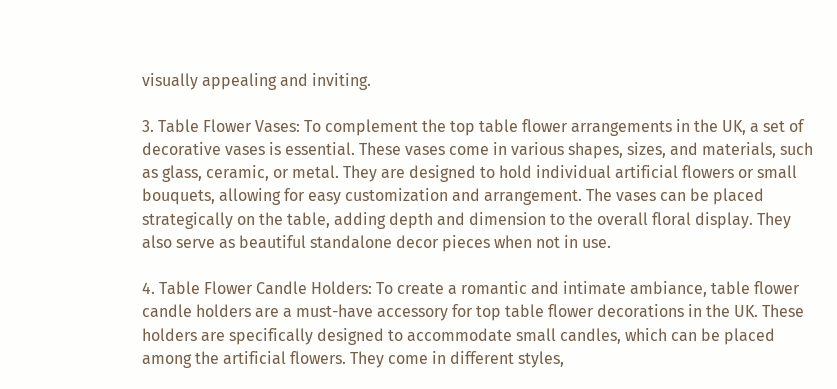visually appealing and inviting.

3. Table Flower Vases: To complement the top table flower arrangements in the UK, a set of decorative vases is essential. These vases come in various shapes, sizes, and materials, such as glass, ceramic, or metal. They are designed to hold individual artificial flowers or small bouquets, allowing for easy customization and arrangement. The vases can be placed strategically on the table, adding depth and dimension to the overall floral display. They also serve as beautiful standalone decor pieces when not in use.

4. Table Flower Candle Holders: To create a romantic and intimate ambiance, table flower candle holders are a must-have accessory for top table flower decorations in the UK. These holders are specifically designed to accommodate small candles, which can be placed among the artificial flowers. They come in different styles,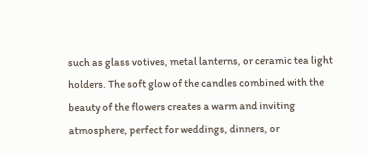such as glass votives, metal lanterns, or ceramic tea light holders. The soft glow of the candles combined with the beauty of the flowers creates a warm and inviting atmosphere, perfect for weddings, dinners, or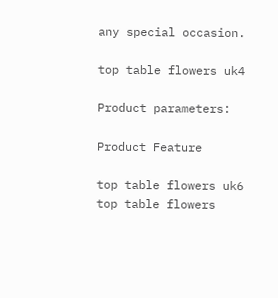any special occasion.

top table flowers uk4

Product parameters:

Product Feature

top table flowers uk6 top table flowers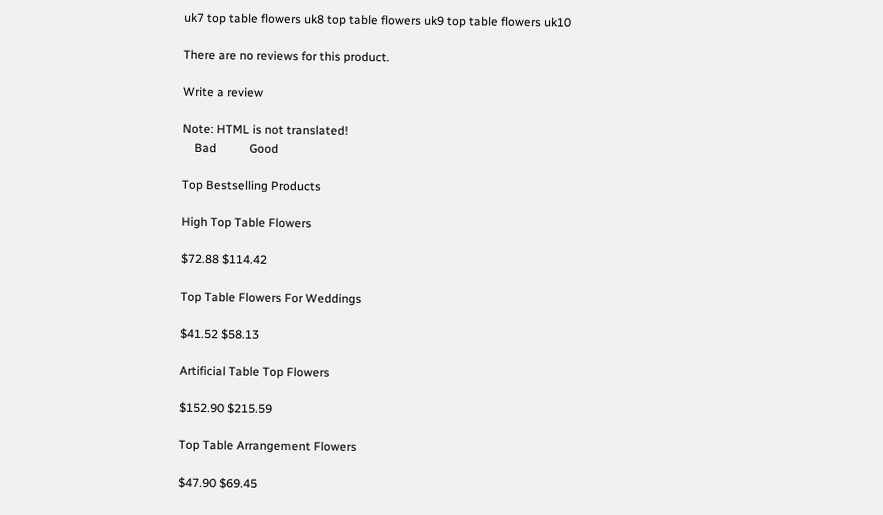uk7 top table flowers uk8 top table flowers uk9 top table flowers uk10

There are no reviews for this product.

Write a review

Note: HTML is not translated!
    Bad           Good

Top Bestselling Products

High Top Table Flowers

$72.88 $114.42

Top Table Flowers For Weddings

$41.52 $58.13

Artificial Table Top Flowers

$152.90 $215.59

Top Table Arrangement Flowers

$47.90 $69.45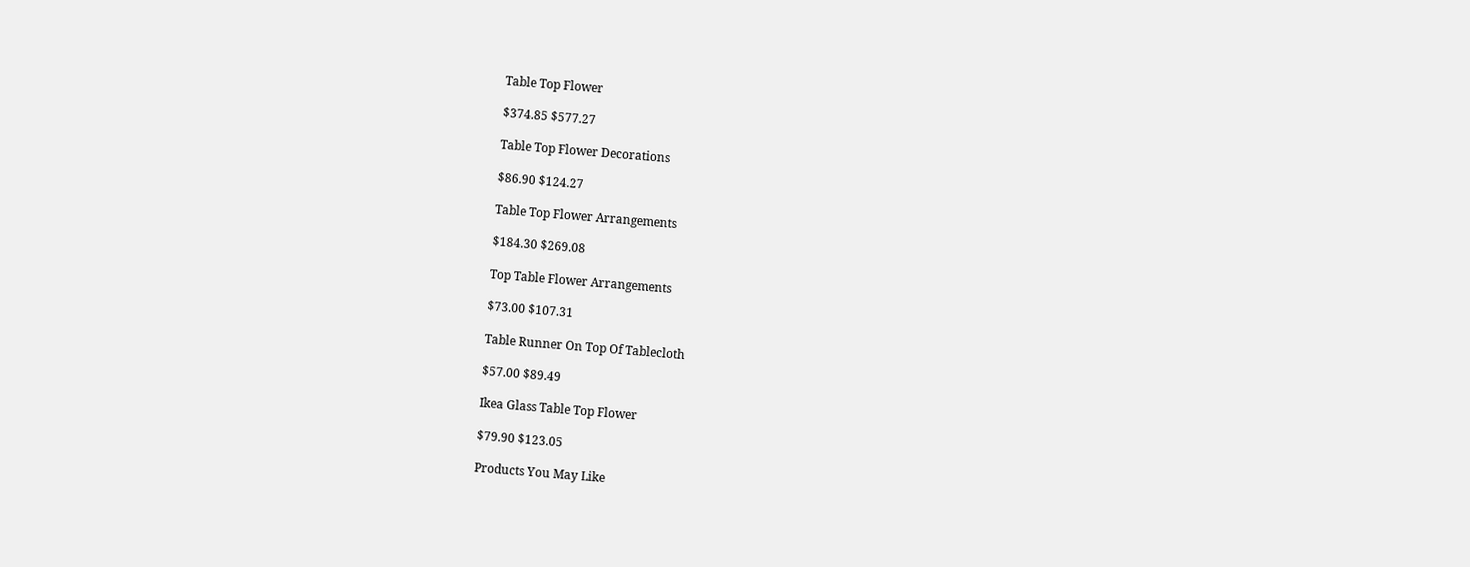Table Top Flower

$374.85 $577.27

Table Top Flower Decorations

$86.90 $124.27

Table Top Flower Arrangements

$184.30 $269.08

Top Table Flower Arrangements

$73.00 $107.31

Table Runner On Top Of Tablecloth

$57.00 $89.49

Ikea Glass Table Top Flower

$79.90 $123.05

Products You May Like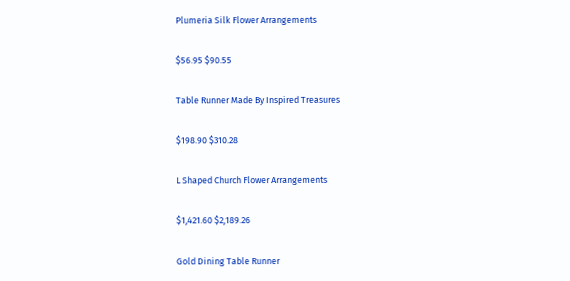Plumeria Silk Flower Arrangements

$56.95 $90.55

Table Runner Made By Inspired Treasures

$198.90 $310.28

L Shaped Church Flower Arrangements

$1,421.60 $2,189.26

Gold Dining Table Runner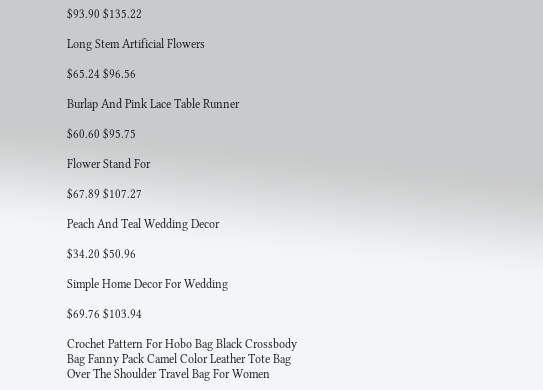$93.90 $135.22

Long Stem Artificial Flowers

$65.24 $96.56

Burlap And Pink Lace Table Runner

$60.60 $95.75

Flower Stand For

$67.89 $107.27

Peach And Teal Wedding Decor

$34.20 $50.96

Simple Home Decor For Wedding

$69.76 $103.94

Crochet Pattern For Hobo Bag Black Crossbody Bag Fanny Pack Camel Color Leather Tote Bag Over The Shoulder Travel Bag For Women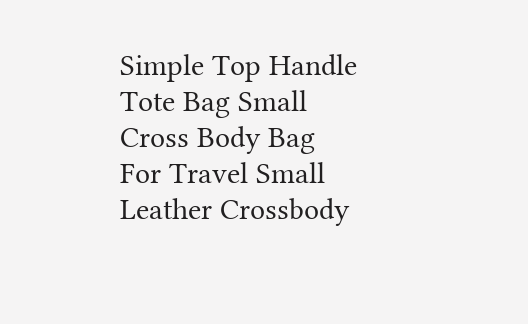Simple Top Handle Tote Bag Small Cross Body Bag For Travel Small Leather Crossbody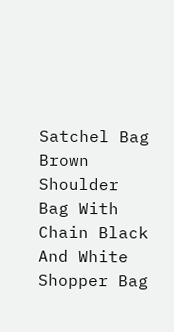Satchel Bag Brown Shoulder Bag With Chain Black And White Shopper Bag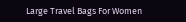Large Travel Bags For Women